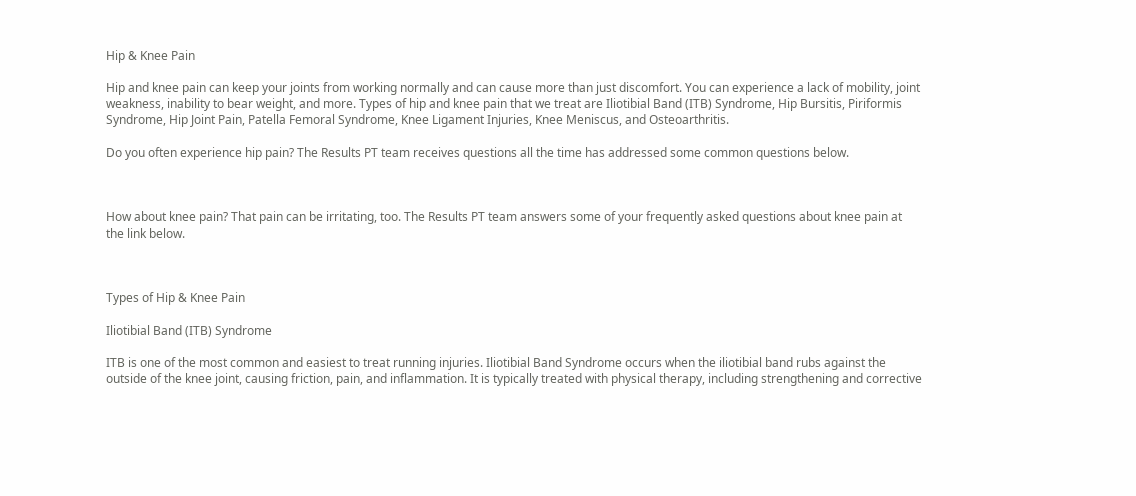Hip & Knee Pain

Hip and knee pain can keep your joints from working normally and can cause more than just discomfort. You can experience a lack of mobility, joint weakness, inability to bear weight, and more. Types of hip and knee pain that we treat are Iliotibial Band (ITB) Syndrome, Hip Bursitis, Piriformis Syndrome, Hip Joint Pain, Patella Femoral Syndrome, Knee Ligament Injuries, Knee Meniscus, and Osteoarthritis.

Do you often experience hip pain? The Results PT team receives questions all the time has addressed some common questions below.



How about knee pain? That pain can be irritating, too. The Results PT team answers some of your frequently asked questions about knee pain at the link below.



Types of Hip & Knee Pain

Iliotibial Band (ITB) Syndrome

ITB is one of the most common and easiest to treat running injuries. Iliotibial Band Syndrome occurs when the iliotibial band rubs against the outside of the knee joint, causing friction, pain, and inflammation. It is typically treated with physical therapy, including strengthening and corrective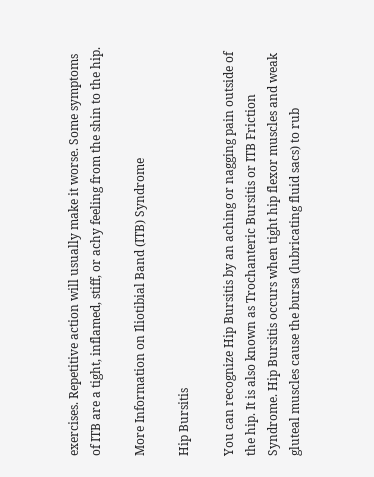exercises. Repetitive action will usually make it worse. Some symptoms of ITB are a tight, inflamed, stiff, or achy feeling from the shin to the hip.

More Information on Iliotibial Band (ITB) Syndrome

Hip Bursitis

You can recognize Hip Bursitis by an aching or nagging pain outside of the hip. It is also known as Trochanteric Bursitis or ITB Friction Syndrome. Hip Bursitis occurs when tight hip flexor muscles and weak gluteal muscles cause the bursa (lubricating fluid sacs) to rub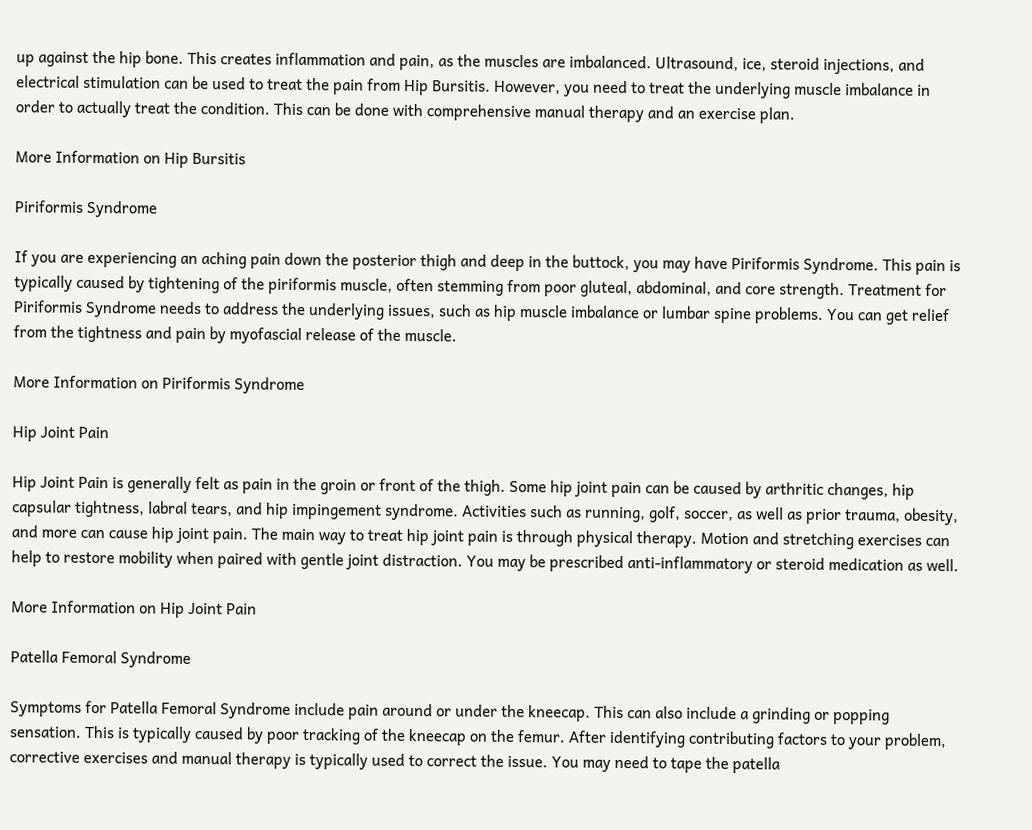up against the hip bone. This creates inflammation and pain, as the muscles are imbalanced. Ultrasound, ice, steroid injections, and electrical stimulation can be used to treat the pain from Hip Bursitis. However, you need to treat the underlying muscle imbalance in order to actually treat the condition. This can be done with comprehensive manual therapy and an exercise plan.

More Information on Hip Bursitis

Piriformis Syndrome

If you are experiencing an aching pain down the posterior thigh and deep in the buttock, you may have Piriformis Syndrome. This pain is typically caused by tightening of the piriformis muscle, often stemming from poor gluteal, abdominal, and core strength. Treatment for Piriformis Syndrome needs to address the underlying issues, such as hip muscle imbalance or lumbar spine problems. You can get relief from the tightness and pain by myofascial release of the muscle.

More Information on Piriformis Syndrome

Hip Joint Pain

Hip Joint Pain is generally felt as pain in the groin or front of the thigh. Some hip joint pain can be caused by arthritic changes, hip capsular tightness, labral tears, and hip impingement syndrome. Activities such as running, golf, soccer, as well as prior trauma, obesity, and more can cause hip joint pain. The main way to treat hip joint pain is through physical therapy. Motion and stretching exercises can help to restore mobility when paired with gentle joint distraction. You may be prescribed anti-inflammatory or steroid medication as well.

More Information on Hip Joint Pain

Patella Femoral Syndrome

Symptoms for Patella Femoral Syndrome include pain around or under the kneecap. This can also include a grinding or popping sensation. This is typically caused by poor tracking of the kneecap on the femur. After identifying contributing factors to your problem, corrective exercises and manual therapy is typically used to correct the issue. You may need to tape the patella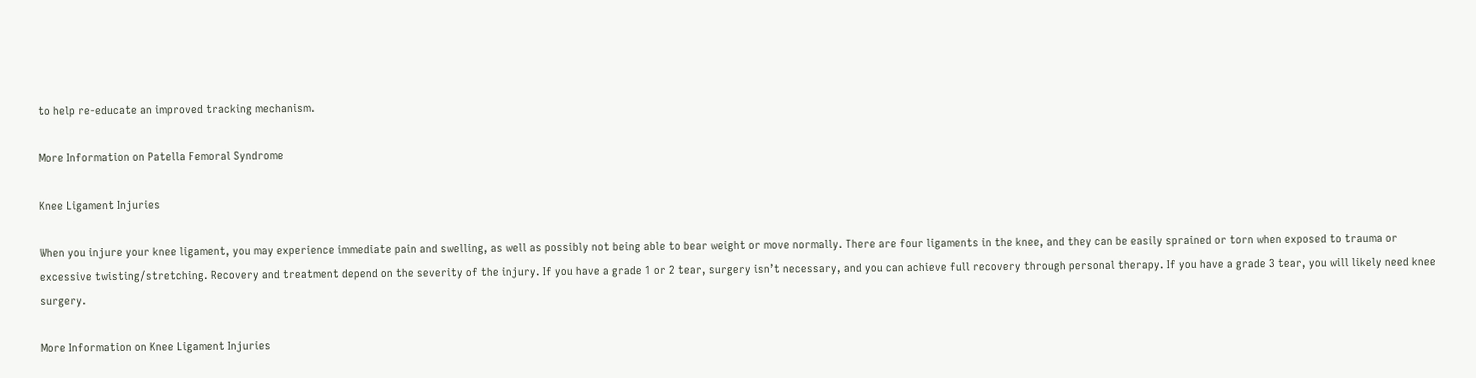to help re-educate an improved tracking mechanism.

More Information on Patella Femoral Syndrome

Knee Ligament Injuries

When you injure your knee ligament, you may experience immediate pain and swelling, as well as possibly not being able to bear weight or move normally. There are four ligaments in the knee, and they can be easily sprained or torn when exposed to trauma or excessive twisting/stretching. Recovery and treatment depend on the severity of the injury. If you have a grade 1 or 2 tear, surgery isn’t necessary, and you can achieve full recovery through personal therapy. If you have a grade 3 tear, you will likely need knee surgery.

More Information on Knee Ligament Injuries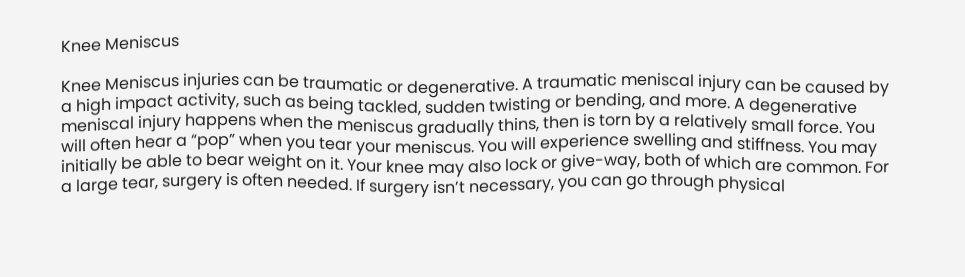Knee Meniscus

Knee Meniscus injuries can be traumatic or degenerative. A traumatic meniscal injury can be caused by a high impact activity, such as being tackled, sudden twisting or bending, and more. A degenerative meniscal injury happens when the meniscus gradually thins, then is torn by a relatively small force. You will often hear a “pop” when you tear your meniscus. You will experience swelling and stiffness. You may initially be able to bear weight on it. Your knee may also lock or give-way, both of which are common. For a large tear, surgery is often needed. If surgery isn’t necessary, you can go through physical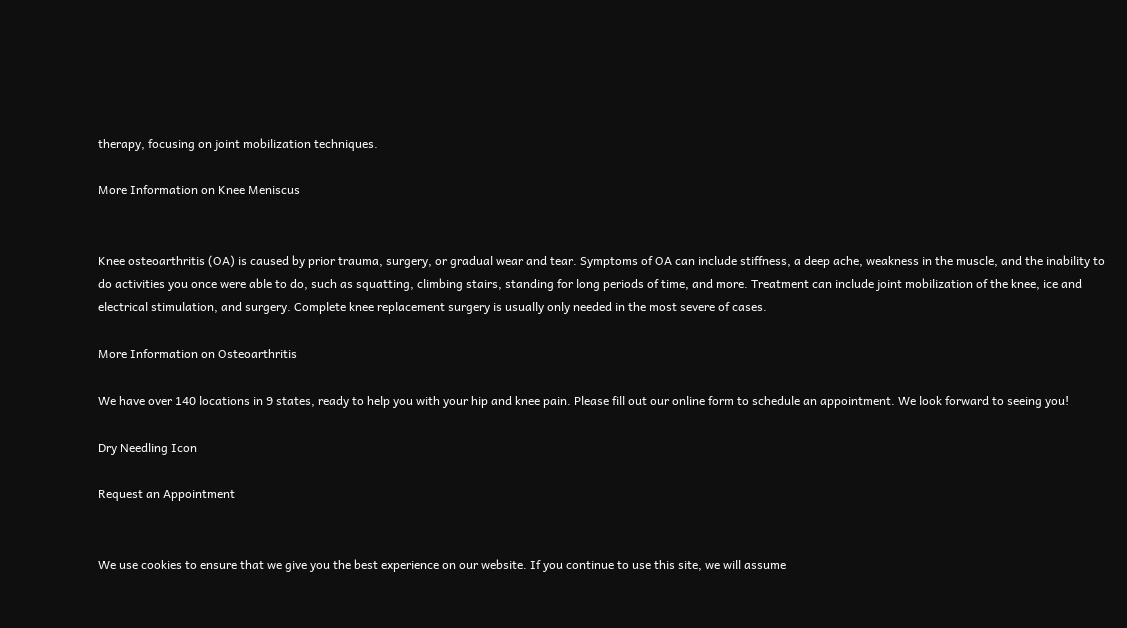therapy, focusing on joint mobilization techniques.

More Information on Knee Meniscus


Knee osteoarthritis (OA) is caused by prior trauma, surgery, or gradual wear and tear. Symptoms of OA can include stiffness, a deep ache, weakness in the muscle, and the inability to do activities you once were able to do, such as squatting, climbing stairs, standing for long periods of time, and more. Treatment can include joint mobilization of the knee, ice and electrical stimulation, and surgery. Complete knee replacement surgery is usually only needed in the most severe of cases.

More Information on Osteoarthritis

We have over 140 locations in 9 states, ready to help you with your hip and knee pain. Please fill out our online form to schedule an appointment. We look forward to seeing you!

Dry Needling Icon

Request an Appointment


We use cookies to ensure that we give you the best experience on our website. If you continue to use this site, we will assume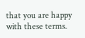that you are happy with these terms.